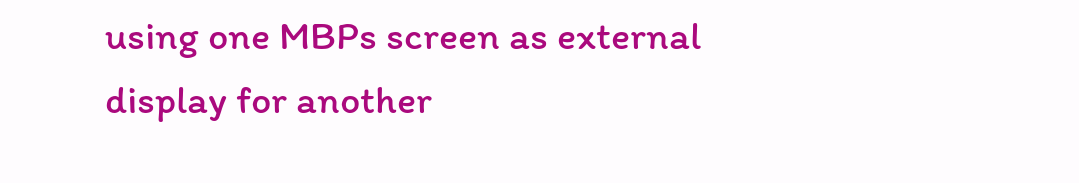using one MBPs screen as external display for another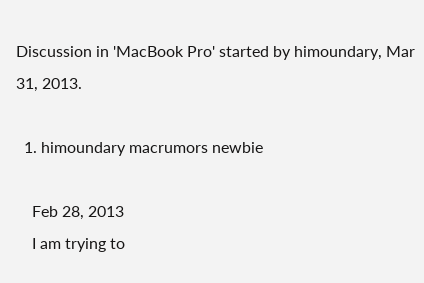Discussion in 'MacBook Pro' started by himoundary, Mar 31, 2013.

  1. himoundary macrumors newbie

    Feb 28, 2013
    I am trying to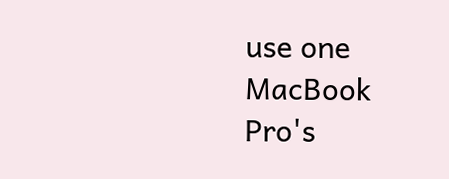use one MacBook Pro's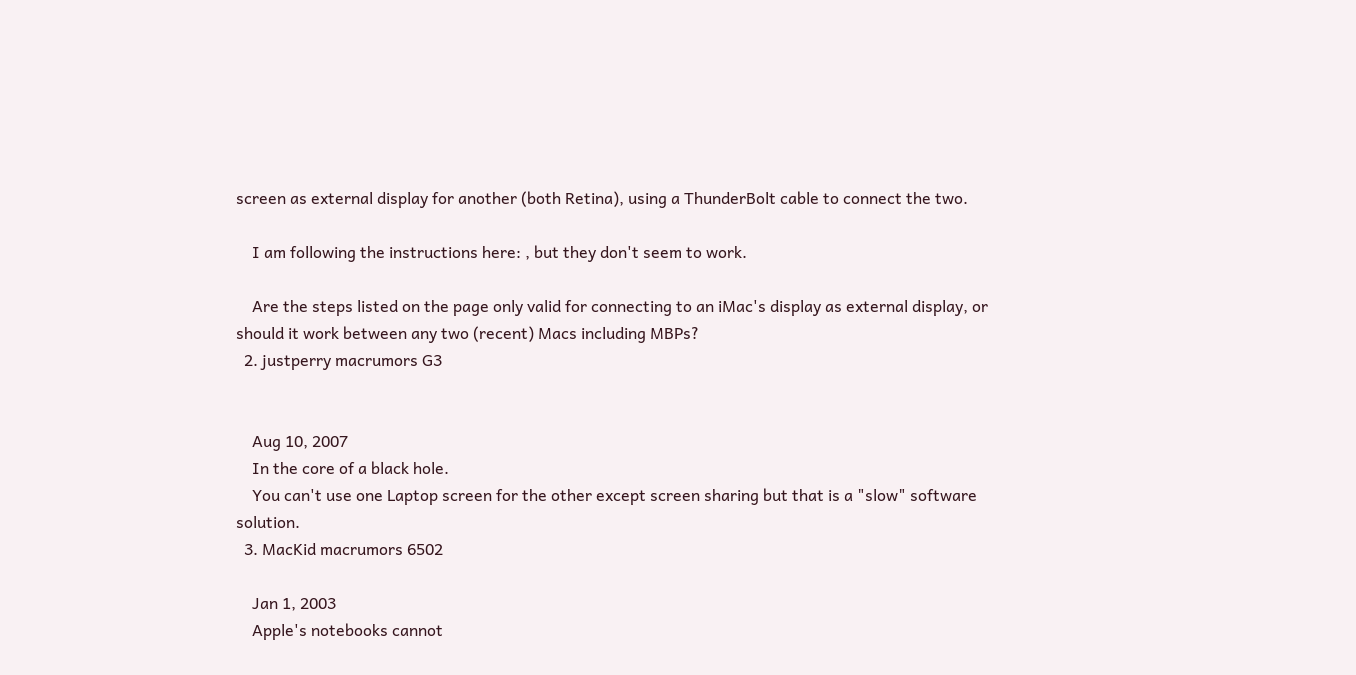screen as external display for another (both Retina), using a ThunderBolt cable to connect the two.

    I am following the instructions here: , but they don't seem to work.

    Are the steps listed on the page only valid for connecting to an iMac's display as external display, or should it work between any two (recent) Macs including MBPs?
  2. justperry macrumors G3


    Aug 10, 2007
    In the core of a black hole.
    You can't use one Laptop screen for the other except screen sharing but that is a "slow" software solution.
  3. MacKid macrumors 6502

    Jan 1, 2003
    Apple's notebooks cannot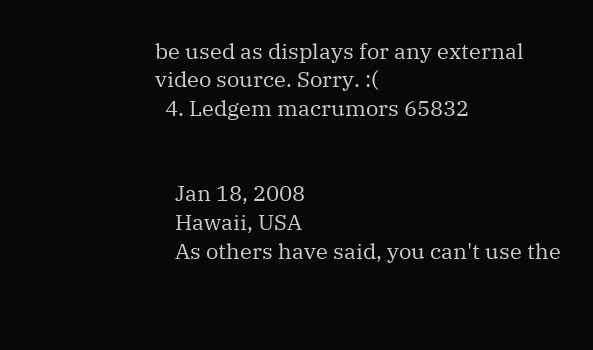be used as displays for any external video source. Sorry. :(
  4. Ledgem macrumors 65832


    Jan 18, 2008
    Hawaii, USA
    As others have said, you can't use the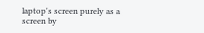laptop's screen purely as a screen by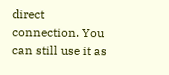direct connection. You can still use it as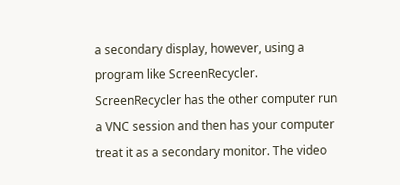a secondary display, however, using a program like ScreenRecycler. ScreenRecycler has the other computer run a VNC session and then has your computer treat it as a secondary monitor. The video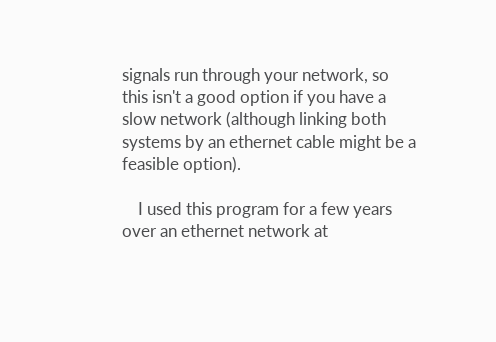signals run through your network, so this isn't a good option if you have a slow network (although linking both systems by an ethernet cable might be a feasible option).

    I used this program for a few years over an ethernet network at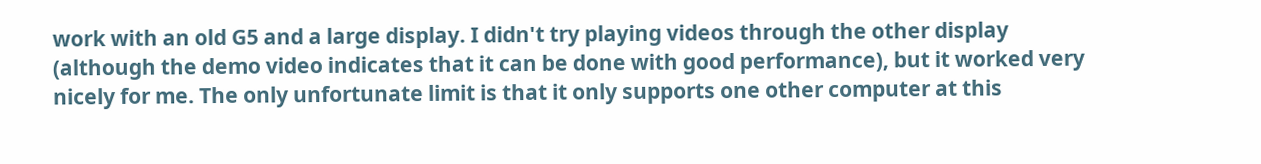work with an old G5 and a large display. I didn't try playing videos through the other display (although the demo video indicates that it can be done with good performance), but it worked very nicely for me. The only unfortunate limit is that it only supports one other computer at this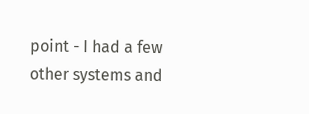point - I had a few other systems and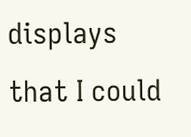displays that I could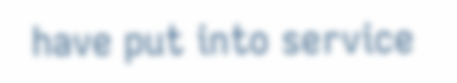have put into service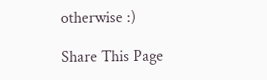otherwise :)

Share This Page